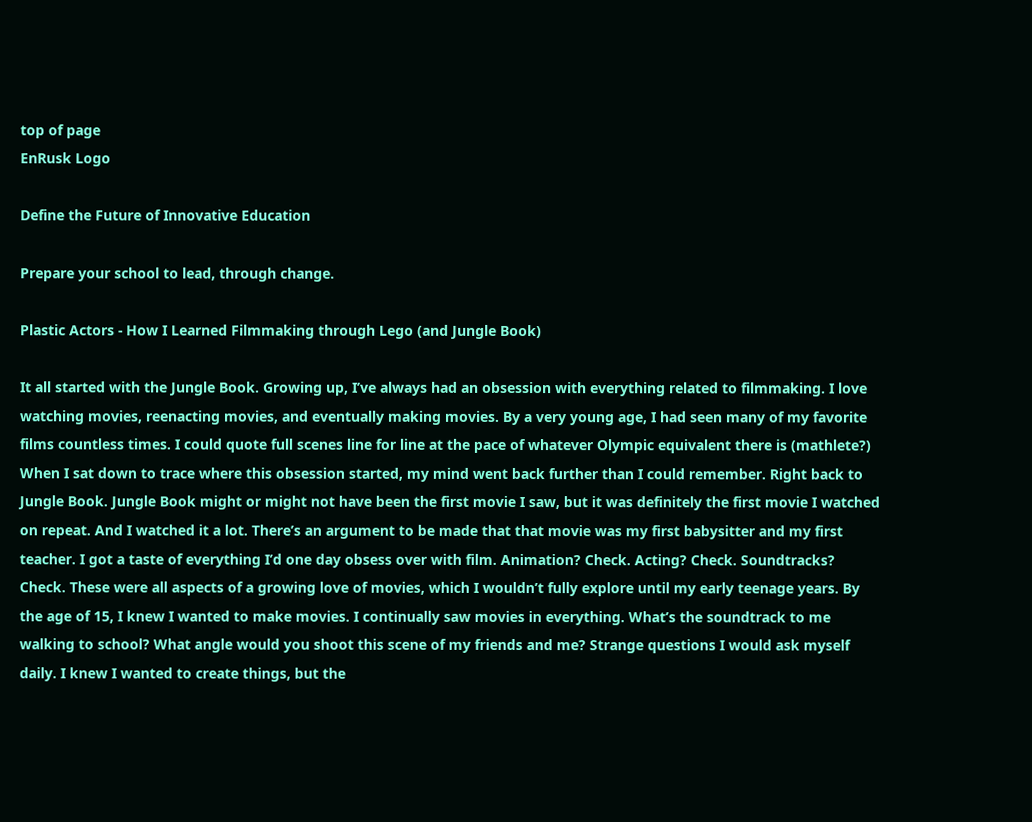top of page
EnRusk Logo

Define the Future of Innovative Education

Prepare your school to lead, through change.

Plastic Actors - How I Learned Filmmaking through Lego (and Jungle Book)

It all started with the Jungle Book. Growing up, I’ve always had an obsession with everything related to filmmaking. I love watching movies, reenacting movies, and eventually making movies. By a very young age, I had seen many of my favorite films countless times. I could quote full scenes line for line at the pace of whatever Olympic equivalent there is (mathlete?) When I sat down to trace where this obsession started, my mind went back further than I could remember. Right back to Jungle Book. Jungle Book might or might not have been the first movie I saw, but it was definitely the first movie I watched on repeat. And I watched it a lot. There’s an argument to be made that that movie was my first babysitter and my first teacher. I got a taste of everything I’d one day obsess over with film. Animation? Check. Acting? Check. Soundtracks? Check. These were all aspects of a growing love of movies, which I wouldn’t fully explore until my early teenage years. By the age of 15, I knew I wanted to make movies. I continually saw movies in everything. What’s the soundtrack to me walking to school? What angle would you shoot this scene of my friends and me? Strange questions I would ask myself daily. I knew I wanted to create things, but the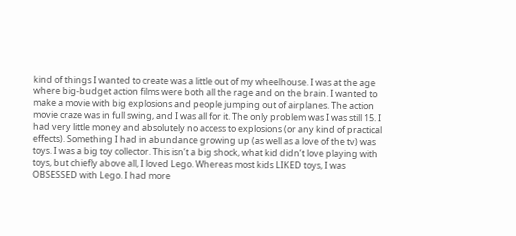kind of things I wanted to create was a little out of my wheelhouse. I was at the age where big-budget action films were both all the rage and on the brain. I wanted to make a movie with big explosions and people jumping out of airplanes. The action movie craze was in full swing, and I was all for it. The only problem was I was still 15. I had very little money and absolutely no access to explosions (or any kind of practical effects). Something I had in abundance growing up (as well as a love of the tv) was toys. I was a big toy collector. This isn’t a big shock, what kid didn’t love playing with toys, but chiefly above all, I loved Lego. Whereas most kids LIKED toys, I was OBSESSED with Lego. I had more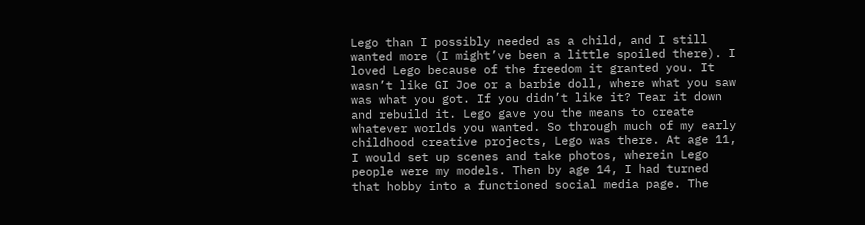Lego than I possibly needed as a child, and I still wanted more (I might’ve been a little spoiled there). I loved Lego because of the freedom it granted you. It wasn’t like GI Joe or a barbie doll, where what you saw was what you got. If you didn’t like it? Tear it down and rebuild it. Lego gave you the means to create whatever worlds you wanted. So through much of my early childhood creative projects, Lego was there. At age 11, I would set up scenes and take photos, wherein Lego people were my models. Then by age 14, I had turned that hobby into a functioned social media page. The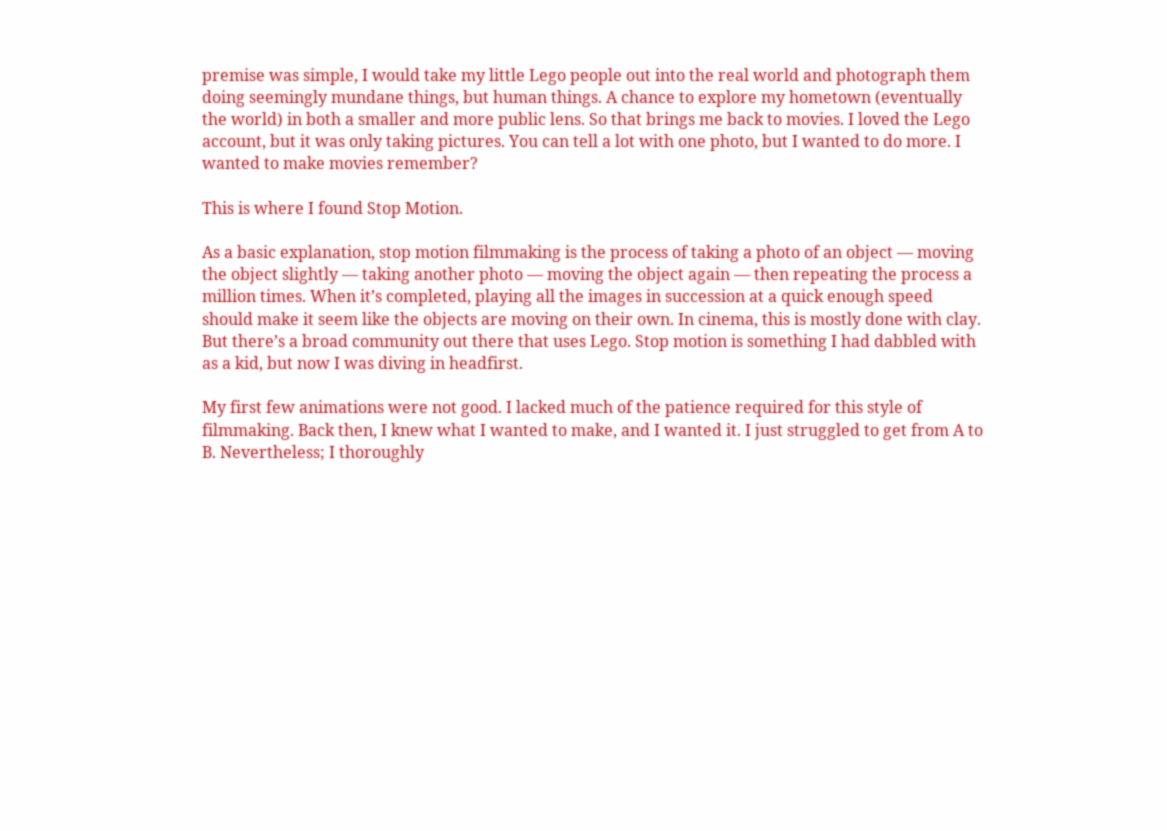premise was simple, I would take my little Lego people out into the real world and photograph them doing seemingly mundane things, but human things. A chance to explore my hometown (eventually the world) in both a smaller and more public lens. So that brings me back to movies. I loved the Lego account, but it was only taking pictures. You can tell a lot with one photo, but I wanted to do more. I wanted to make movies remember?

This is where I found Stop Motion.

As a basic explanation, stop motion filmmaking is the process of taking a photo of an object — moving the object slightly — taking another photo — moving the object again — then repeating the process a million times. When it’s completed, playing all the images in succession at a quick enough speed should make it seem like the objects are moving on their own. In cinema, this is mostly done with clay. But there’s a broad community out there that uses Lego. Stop motion is something I had dabbled with as a kid, but now I was diving in headfirst.

My first few animations were not good. I lacked much of the patience required for this style of filmmaking. Back then, I knew what I wanted to make, and I wanted it. I just struggled to get from A to B. Nevertheless; I thoroughly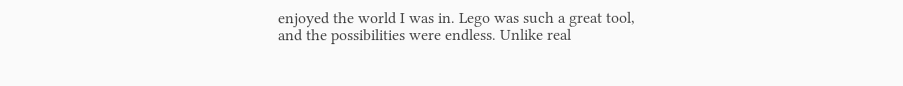enjoyed the world I was in. Lego was such a great tool, and the possibilities were endless. Unlike real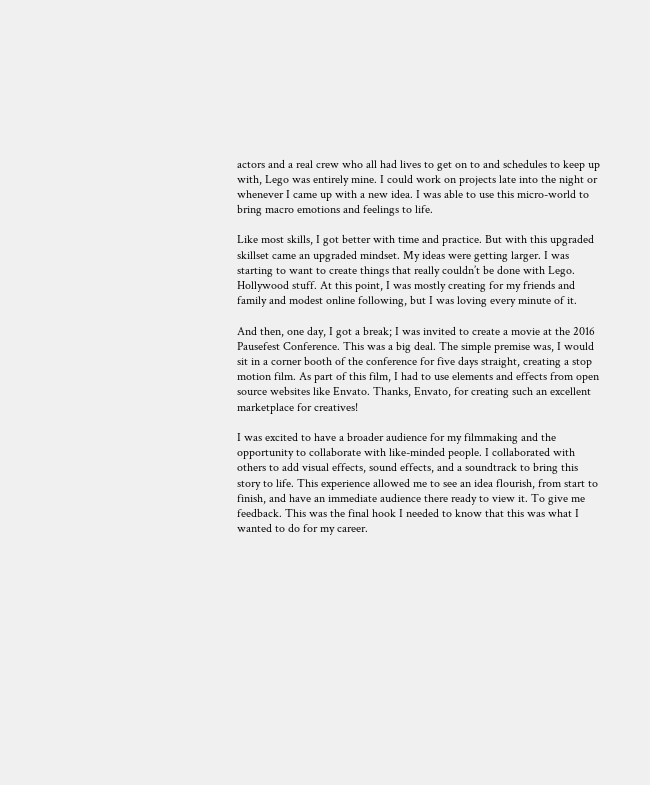actors and a real crew who all had lives to get on to and schedules to keep up with, Lego was entirely mine. I could work on projects late into the night or whenever I came up with a new idea. I was able to use this micro-world to bring macro emotions and feelings to life.

Like most skills, I got better with time and practice. But with this upgraded skillset came an upgraded mindset. My ideas were getting larger. I was starting to want to create things that really couldn’t be done with Lego. Hollywood stuff. At this point, I was mostly creating for my friends and family and modest online following, but I was loving every minute of it.

And then, one day, I got a break; I was invited to create a movie at the 2016 Pausefest Conference. This was a big deal. The simple premise was, I would sit in a corner booth of the conference for five days straight, creating a stop motion film. As part of this film, I had to use elements and effects from open source websites like Envato. Thanks, Envato, for creating such an excellent marketplace for creatives!

I was excited to have a broader audience for my filmmaking and the opportunity to collaborate with like-minded people. I collaborated with others to add visual effects, sound effects, and a soundtrack to bring this story to life. This experience allowed me to see an idea flourish, from start to finish, and have an immediate audience there ready to view it. To give me feedback. This was the final hook I needed to know that this was what I wanted to do for my career.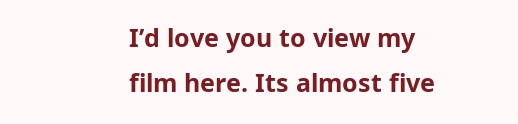I’d love you to view my film here. Its almost five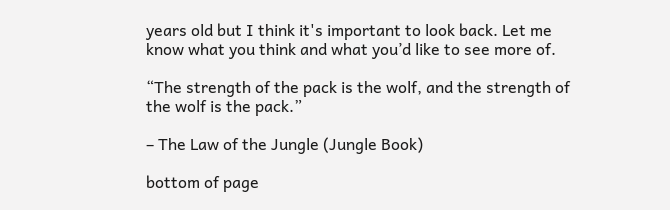years old but I think it's important to look back. Let me know what you think and what you’d like to see more of.

“The strength of the pack is the wolf, and the strength of the wolf is the pack.”

– The Law of the Jungle (Jungle Book)

bottom of page